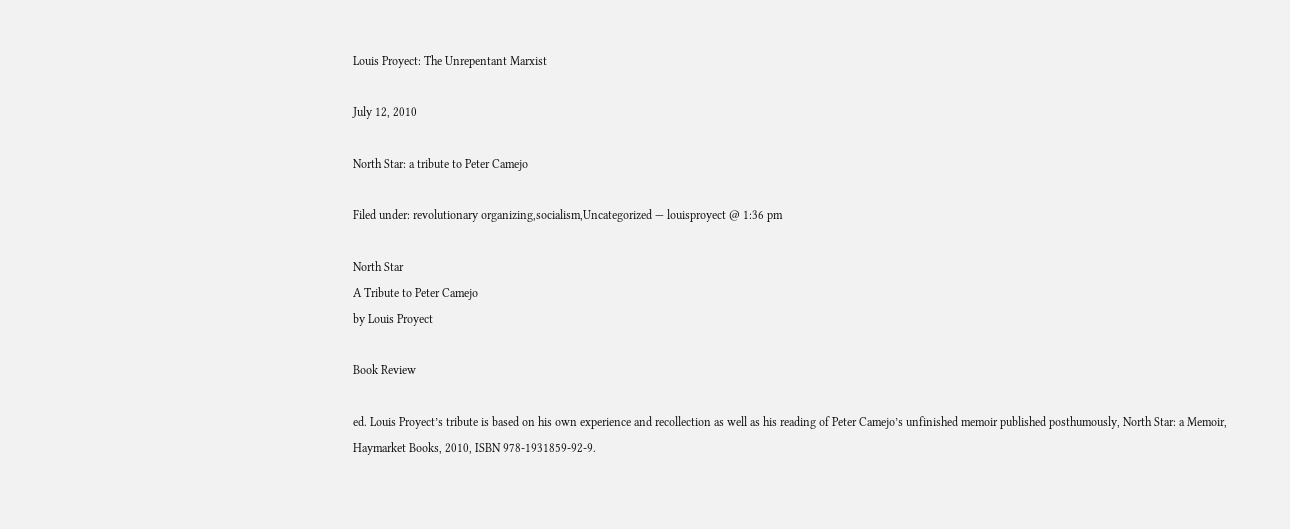Louis Proyect: The Unrepentant Marxist

July 12, 2010

North Star: a tribute to Peter Camejo

Filed under: revolutionary organizing,socialism,Uncategorized — louisproyect @ 1:36 pm

North Star
A Tribute to Peter Camejo
by Louis Proyect

Book Review

ed. Louis Proyect’s tribute is based on his own experience and recollection as well as his reading of Peter Camejo’s unfinished memoir published posthumously, North Star: a Memoir, Haymarket Books, 2010, ISBN 978-1931859-92-9.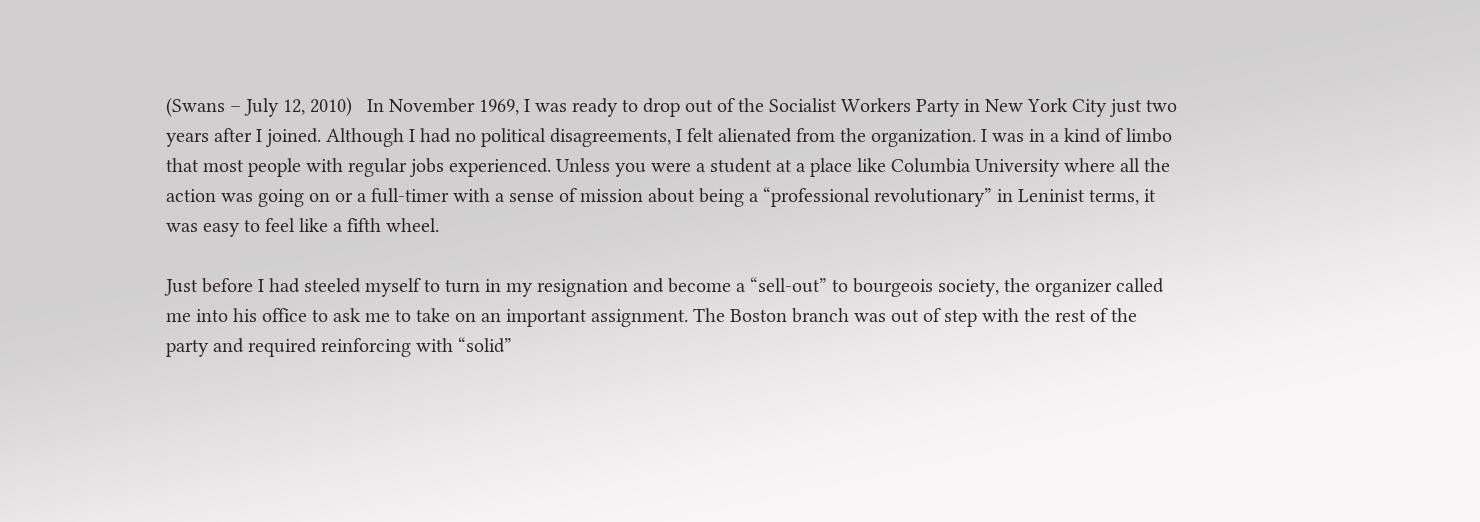(Swans – July 12, 2010)   In November 1969, I was ready to drop out of the Socialist Workers Party in New York City just two years after I joined. Although I had no political disagreements, I felt alienated from the organization. I was in a kind of limbo that most people with regular jobs experienced. Unless you were a student at a place like Columbia University where all the action was going on or a full-timer with a sense of mission about being a “professional revolutionary” in Leninist terms, it was easy to feel like a fifth wheel.

Just before I had steeled myself to turn in my resignation and become a “sell-out” to bourgeois society, the organizer called me into his office to ask me to take on an important assignment. The Boston branch was out of step with the rest of the party and required reinforcing with “solid”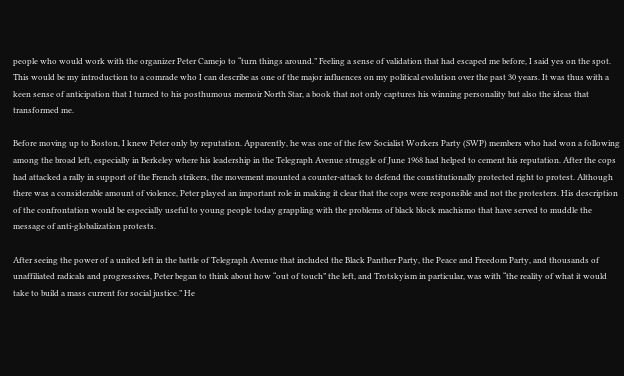people who would work with the organizer Peter Camejo to “turn things around.” Feeling a sense of validation that had escaped me before, I said yes on the spot. This would be my introduction to a comrade who I can describe as one of the major influences on my political evolution over the past 30 years. It was thus with a keen sense of anticipation that I turned to his posthumous memoir North Star, a book that not only captures his winning personality but also the ideas that transformed me.

Before moving up to Boston, I knew Peter only by reputation. Apparently, he was one of the few Socialist Workers Party (SWP) members who had won a following among the broad left, especially in Berkeley where his leadership in the Telegraph Avenue struggle of June 1968 had helped to cement his reputation. After the cops had attacked a rally in support of the French strikers, the movement mounted a counter-attack to defend the constitutionally protected right to protest. Although there was a considerable amount of violence, Peter played an important role in making it clear that the cops were responsible and not the protesters. His description of the confrontation would be especially useful to young people today grappling with the problems of black block machismo that have served to muddle the message of anti-globalization protests.

After seeing the power of a united left in the battle of Telegraph Avenue that included the Black Panther Party, the Peace and Freedom Party, and thousands of unaffiliated radicals and progressives, Peter began to think about how “out of touch” the left, and Trotskyism in particular, was with “the reality of what it would take to build a mass current for social justice.” He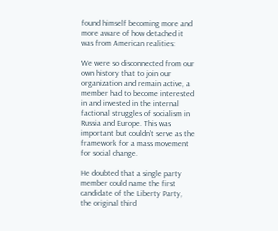found himself becoming more and more aware of how detached it was from American realities:

We were so disconnected from our own history that to join our organization and remain active, a member had to become interested in and invested in the internal factional struggles of socialism in Russia and Europe. This was important but couldn’t serve as the framework for a mass movement for social change.

He doubted that a single party member could name the first candidate of the Liberty Party, the original third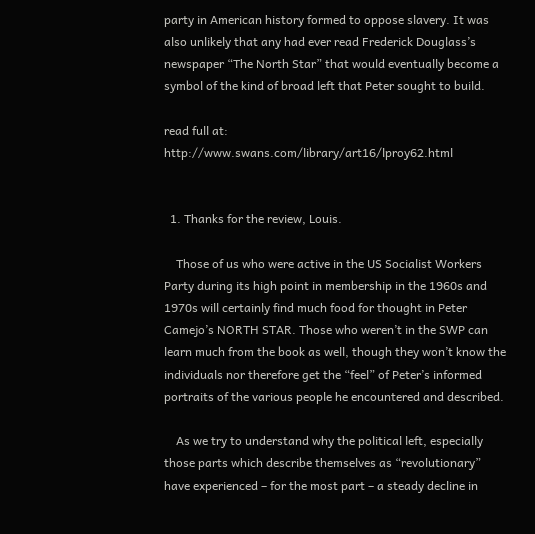party in American history formed to oppose slavery. It was also unlikely that any had ever read Frederick Douglass’s newspaper “The North Star” that would eventually become a symbol of the kind of broad left that Peter sought to build.

read full at: http://www.swans.com/library/art16/lproy62.html


  1. Thanks for the review, Louis.

    Those of us who were active in the US Socialist Workers Party during its high point in membership in the 1960s and 1970s will certainly find much food for thought in Peter Camejo’s NORTH STAR. Those who weren’t in the SWP can learn much from the book as well, though they won’t know the individuals nor therefore get the “feel” of Peter’s informed portraits of the various people he encountered and described.

    As we try to understand why the political left, especially those parts which describe themselves as “revolutionary” have experienced – for the most part – a steady decline in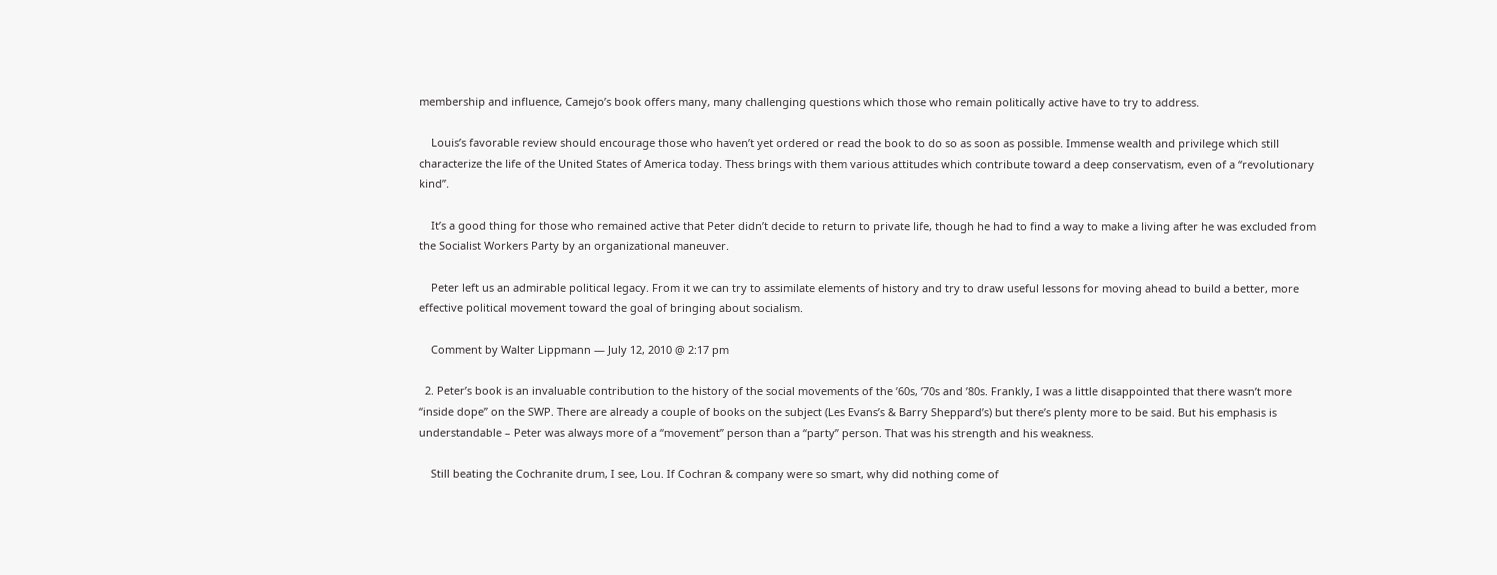membership and influence, Camejo’s book offers many, many challenging questions which those who remain politically active have to try to address.

    Louis’s favorable review should encourage those who haven’t yet ordered or read the book to do so as soon as possible. Immense wealth and privilege which still characterize the life of the United States of America today. Thess brings with them various attitudes which contribute toward a deep conservatism, even of a “revolutionary kind”.

    It’s a good thing for those who remained active that Peter didn’t decide to return to private life, though he had to find a way to make a living after he was excluded from the Socialist Workers Party by an organizational maneuver.

    Peter left us an admirable political legacy. From it we can try to assimilate elements of history and try to draw useful lessons for moving ahead to build a better, more effective political movement toward the goal of bringing about socialism.

    Comment by Walter Lippmann — July 12, 2010 @ 2:17 pm

  2. Peter’s book is an invaluable contribution to the history of the social movements of the ’60s, ’70s and ’80s. Frankly, I was a little disappointed that there wasn’t more “inside dope” on the SWP. There are already a couple of books on the subject (Les Evans’s & Barry Sheppard’s) but there’s plenty more to be said. But his emphasis is understandable – Peter was always more of a “movement” person than a “party” person. That was his strength and his weakness.

    Still beating the Cochranite drum, I see, Lou. If Cochran & company were so smart, why did nothing come of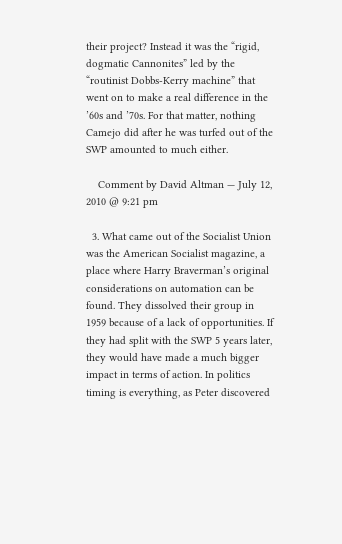their project? Instead it was the “rigid, dogmatic Cannonites” led by the “routinist Dobbs-Kerry machine” that went on to make a real difference in the ’60s and ’70s. For that matter, nothing Camejo did after he was turfed out of the SWP amounted to much either.

    Comment by David Altman — July 12, 2010 @ 9:21 pm

  3. What came out of the Socialist Union was the American Socialist magazine, a place where Harry Braverman’s original considerations on automation can be found. They dissolved their group in 1959 because of a lack of opportunities. If they had split with the SWP 5 years later, they would have made a much bigger impact in terms of action. In politics timing is everything, as Peter discovered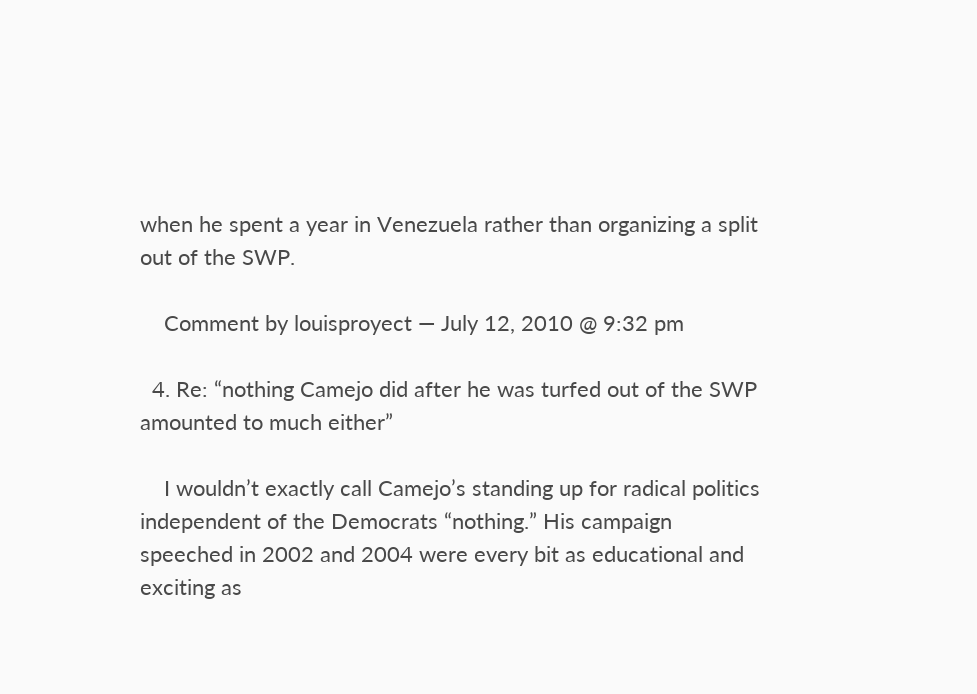when he spent a year in Venezuela rather than organizing a split out of the SWP.

    Comment by louisproyect — July 12, 2010 @ 9:32 pm

  4. Re: “nothing Camejo did after he was turfed out of the SWP amounted to much either”

    I wouldn’t exactly call Camejo’s standing up for radical politics independent of the Democrats “nothing.” His campaign speeched in 2002 and 2004 were every bit as educational and exciting as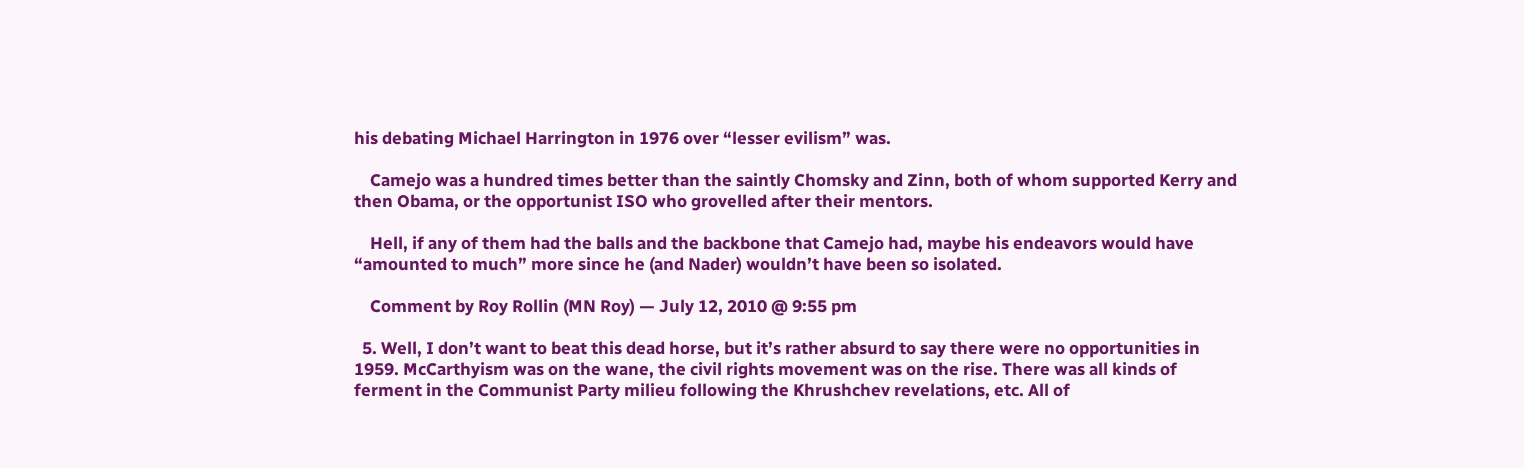his debating Michael Harrington in 1976 over “lesser evilism” was.

    Camejo was a hundred times better than the saintly Chomsky and Zinn, both of whom supported Kerry and then Obama, or the opportunist ISO who grovelled after their mentors.

    Hell, if any of them had the balls and the backbone that Camejo had, maybe his endeavors would have “amounted to much” more since he (and Nader) wouldn’t have been so isolated.

    Comment by Roy Rollin (MN Roy) — July 12, 2010 @ 9:55 pm

  5. Well, I don’t want to beat this dead horse, but it’s rather absurd to say there were no opportunities in 1959. McCarthyism was on the wane, the civil rights movement was on the rise. There was all kinds of ferment in the Communist Party milieu following the Khrushchev revelations, etc. All of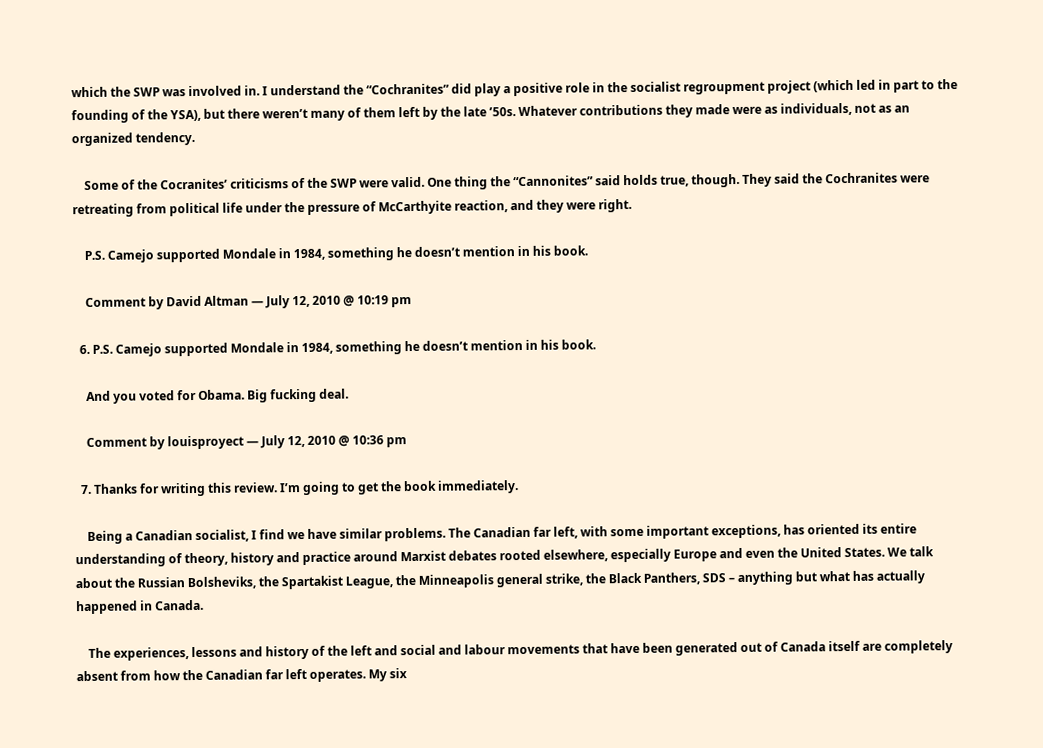which the SWP was involved in. I understand the “Cochranites” did play a positive role in the socialist regroupment project (which led in part to the founding of the YSA), but there weren’t many of them left by the late ’50s. Whatever contributions they made were as individuals, not as an organized tendency.

    Some of the Cocranites’ criticisms of the SWP were valid. One thing the “Cannonites” said holds true, though. They said the Cochranites were retreating from political life under the pressure of McCarthyite reaction, and they were right.

    P.S. Camejo supported Mondale in 1984, something he doesn’t mention in his book.

    Comment by David Altman — July 12, 2010 @ 10:19 pm

  6. P.S. Camejo supported Mondale in 1984, something he doesn’t mention in his book.

    And you voted for Obama. Big fucking deal.

    Comment by louisproyect — July 12, 2010 @ 10:36 pm

  7. Thanks for writing this review. I’m going to get the book immediately.

    Being a Canadian socialist, I find we have similar problems. The Canadian far left, with some important exceptions, has oriented its entire understanding of theory, history and practice around Marxist debates rooted elsewhere, especially Europe and even the United States. We talk about the Russian Bolsheviks, the Spartakist League, the Minneapolis general strike, the Black Panthers, SDS – anything but what has actually happened in Canada.

    The experiences, lessons and history of the left and social and labour movements that have been generated out of Canada itself are completely absent from how the Canadian far left operates. My six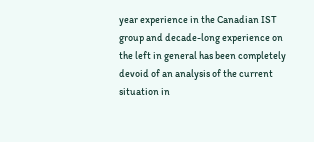year experience in the Canadian IST group and decade-long experience on the left in general has been completely devoid of an analysis of the current situation in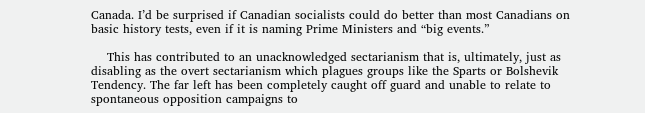Canada. I’d be surprised if Canadian socialists could do better than most Canadians on basic history tests, even if it is naming Prime Ministers and “big events.”

    This has contributed to an unacknowledged sectarianism that is, ultimately, just as disabling as the overt sectarianism which plagues groups like the Sparts or Bolshevik Tendency. The far left has been completely caught off guard and unable to relate to spontaneous opposition campaigns to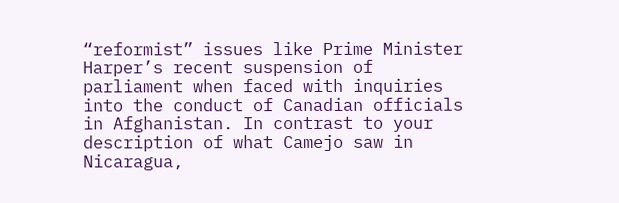“reformist” issues like Prime Minister Harper’s recent suspension of parliament when faced with inquiries into the conduct of Canadian officials in Afghanistan. In contrast to your description of what Camejo saw in Nicaragua,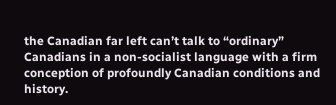the Canadian far left can’t talk to “ordinary” Canadians in a non-socialist language with a firm conception of profoundly Canadian conditions and history.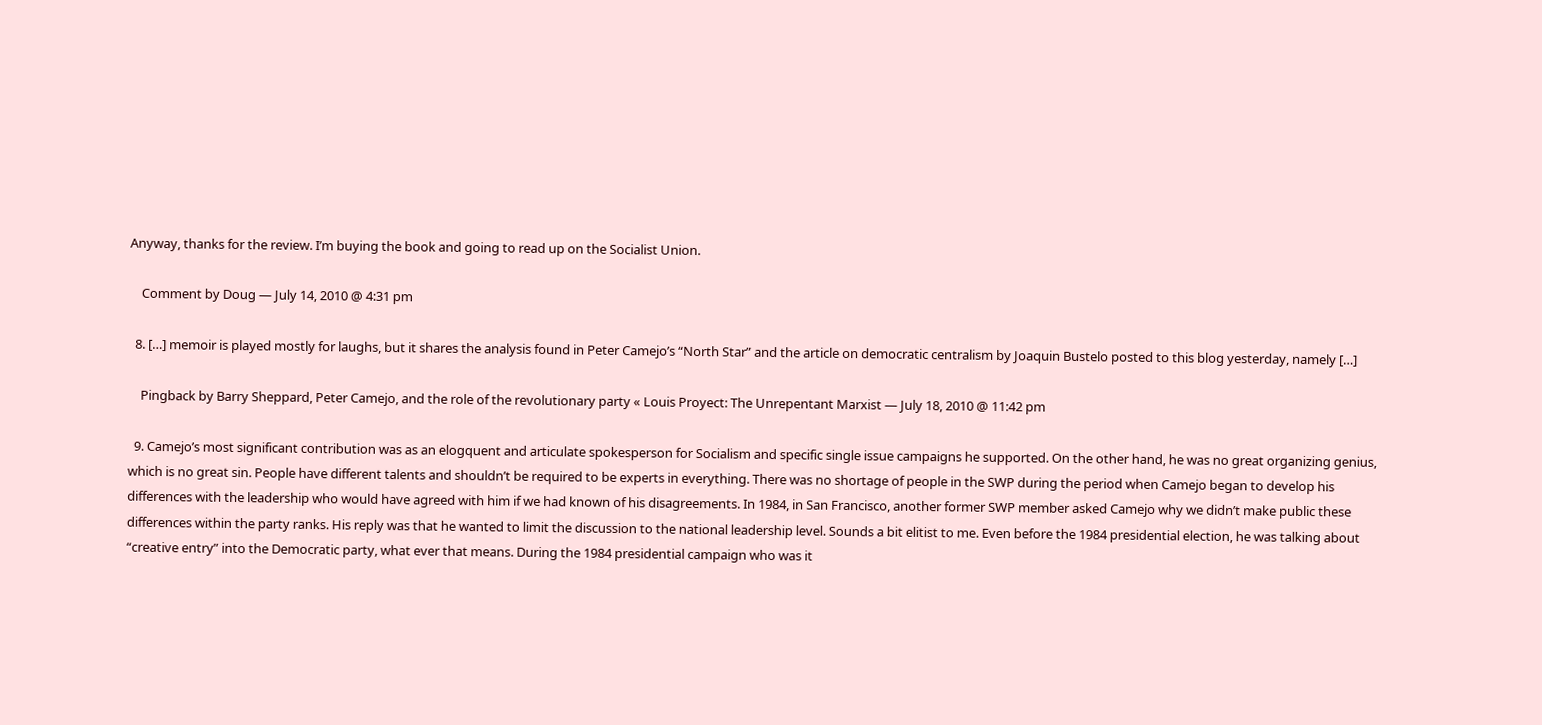Anyway, thanks for the review. I’m buying the book and going to read up on the Socialist Union.

    Comment by Doug — July 14, 2010 @ 4:31 pm

  8. […] memoir is played mostly for laughs, but it shares the analysis found in Peter Camejo’s “North Star” and the article on democratic centralism by Joaquin Bustelo posted to this blog yesterday, namely […]

    Pingback by Barry Sheppard, Peter Camejo, and the role of the revolutionary party « Louis Proyect: The Unrepentant Marxist — July 18, 2010 @ 11:42 pm

  9. Camejo’s most significant contribution was as an elogquent and articulate spokesperson for Socialism and specific single issue campaigns he supported. On the other hand, he was no great organizing genius, which is no great sin. People have different talents and shouldn’t be required to be experts in everything. There was no shortage of people in the SWP during the period when Camejo began to develop his differences with the leadership who would have agreed with him if we had known of his disagreements. In 1984, in San Francisco, another former SWP member asked Camejo why we didn’t make public these differences within the party ranks. His reply was that he wanted to limit the discussion to the national leadership level. Sounds a bit elitist to me. Even before the 1984 presidential election, he was talking about “creative entry” into the Democratic party, what ever that means. During the 1984 presidential campaign who was it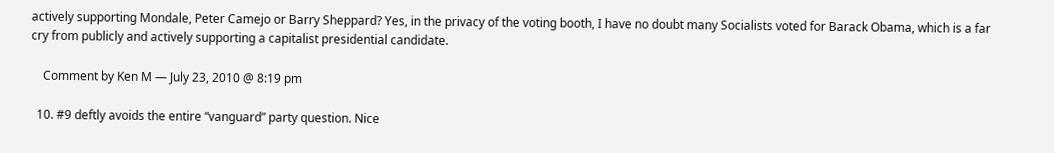actively supporting Mondale, Peter Camejo or Barry Sheppard? Yes, in the privacy of the voting booth, I have no doubt many Socialists voted for Barack Obama, which is a far cry from publicly and actively supporting a capitalist presidential candidate.

    Comment by Ken M — July 23, 2010 @ 8:19 pm

  10. #9 deftly avoids the entire “vanguard” party question. Nice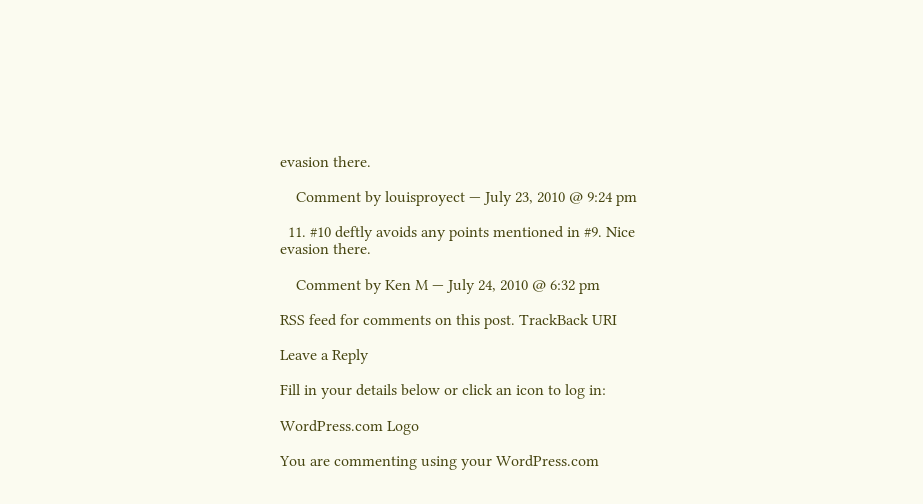evasion there.

    Comment by louisproyect — July 23, 2010 @ 9:24 pm

  11. #10 deftly avoids any points mentioned in #9. Nice evasion there.

    Comment by Ken M — July 24, 2010 @ 6:32 pm

RSS feed for comments on this post. TrackBack URI

Leave a Reply

Fill in your details below or click an icon to log in:

WordPress.com Logo

You are commenting using your WordPress.com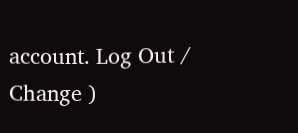account. Log Out /  Change )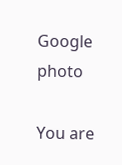Google photo

You are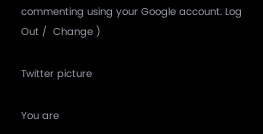commenting using your Google account. Log Out /  Change )

Twitter picture

You are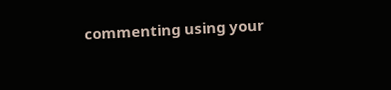commenting using your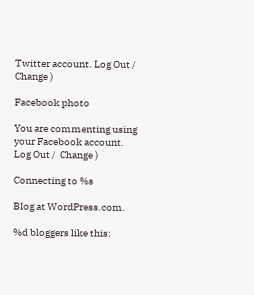Twitter account. Log Out /  Change )

Facebook photo

You are commenting using your Facebook account. Log Out /  Change )

Connecting to %s

Blog at WordPress.com.

%d bloggers like this: